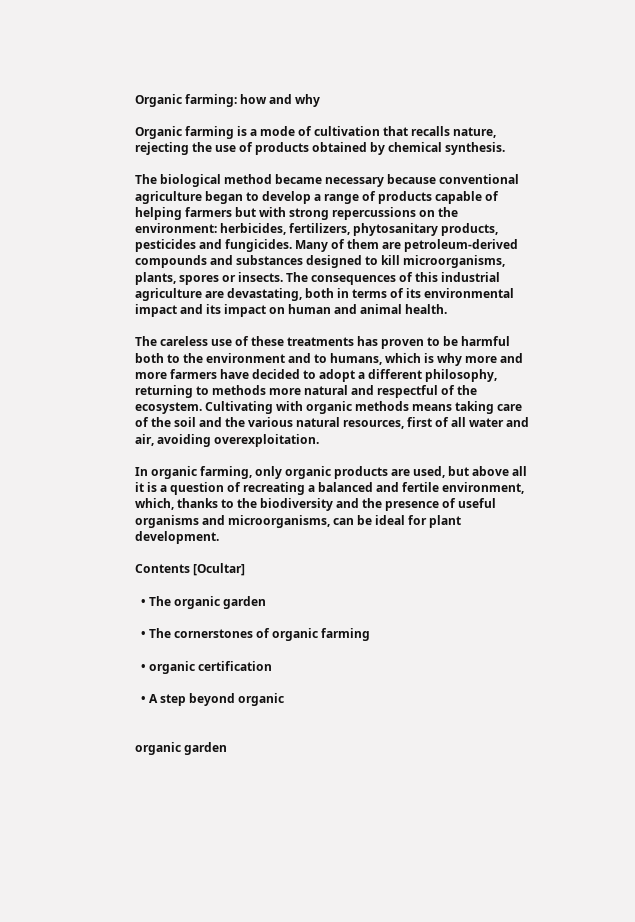Organic farming: how and why

Organic farming is a mode of cultivation that recalls nature, rejecting the use of products obtained by chemical synthesis.

The biological method became necessary because conventional agriculture began to develop a range of products capable of helping farmers but with strong repercussions on the environment: herbicides, fertilizers, phytosanitary products, pesticides and fungicides. Many of them are petroleum-derived compounds and substances designed to kill microorganisms, plants, spores or insects. The consequences of this industrial agriculture are devastating, both in terms of its environmental impact and its impact on human and animal health.

The careless use of these treatments has proven to be harmful both to the environment and to humans, which is why more and more farmers have decided to adopt a different philosophy, returning to methods more natural and respectful of the ecosystem. Cultivating with organic methods means taking care of the soil and the various natural resources, first of all water and air, avoiding overexploitation.

In organic farming, only organic products are used, but above all it is a question of recreating a balanced and fertile environment, which, thanks to the biodiversity and the presence of useful organisms and microorganisms, can be ideal for plant development.

Contents [Ocultar]

  • The organic garden

  • The cornerstones of organic farming

  • organic certification

  • A step beyond organic


organic garden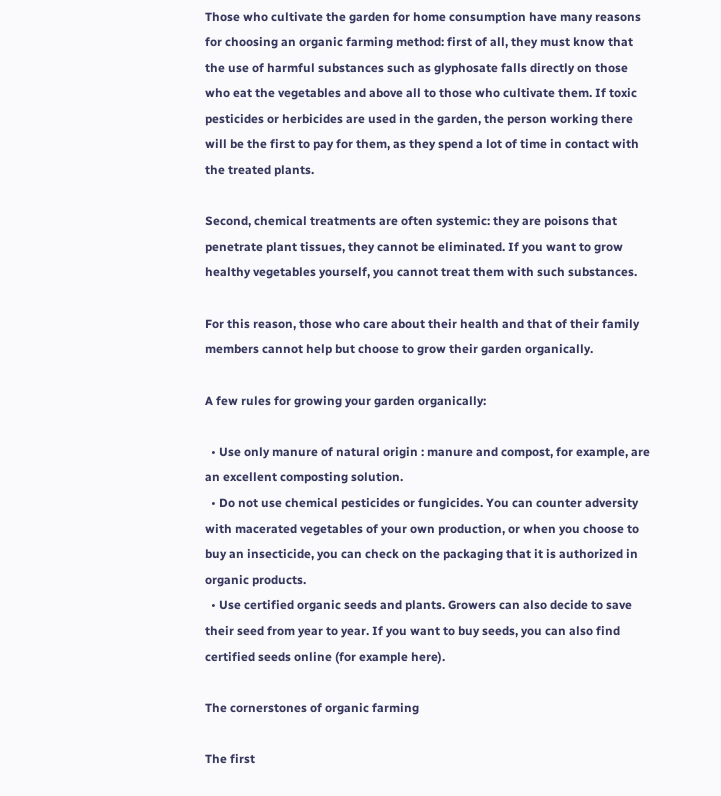Those who cultivate the garden for home consumption have many reasons for choosing an organic farming method: first of all, they must know that the use of harmful substances such as glyphosate falls directly on those who eat the vegetables and above all to those who cultivate them. If toxic pesticides or herbicides are used in the garden, the person working there will be the first to pay for them, as they spend a lot of time in contact with the treated plants.

Second, chemical treatments are often systemic: they are poisons that penetrate plant tissues, they cannot be eliminated. If you want to grow healthy vegetables yourself, you cannot treat them with such substances.

For this reason, those who care about their health and that of their family members cannot help but choose to grow their garden organically.

A few rules for growing your garden organically:

  • Use only manure of natural origin : manure and compost, for example, are an excellent composting solution.
  • Do not use chemical pesticides or fungicides. You can counter adversity with macerated vegetables of your own production, or when you choose to buy an insecticide, you can check on the packaging that it is authorized in organic products.
  • Use certified organic seeds and plants. Growers can also decide to save their seed from year to year. If you want to buy seeds, you can also find certified seeds online (for example here).

The cornerstones of organic farming

The first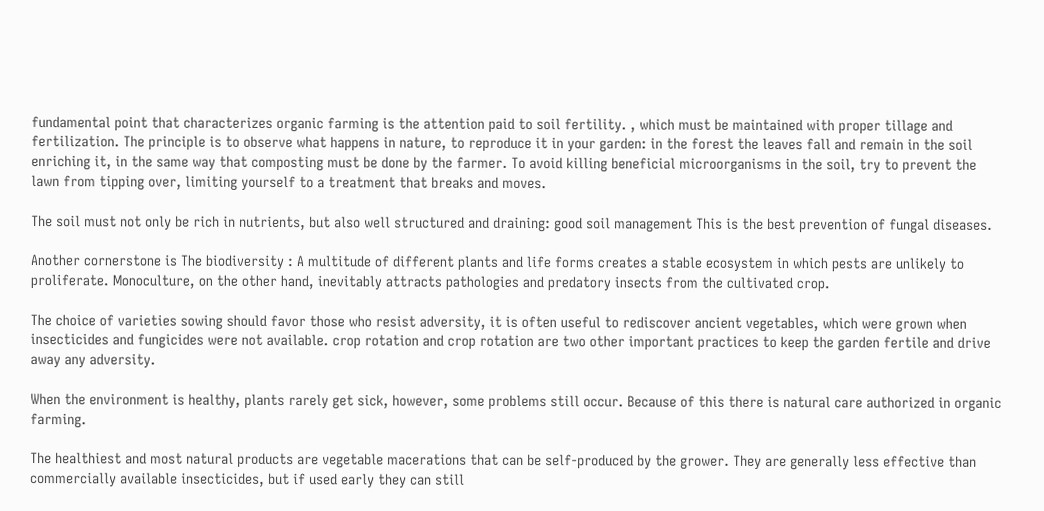fundamental point that characterizes organic farming is the attention paid to soil fertility. , which must be maintained with proper tillage and fertilization. The principle is to observe what happens in nature, to reproduce it in your garden: in the forest the leaves fall and remain in the soil enriching it, in the same way that composting must be done by the farmer. To avoid killing beneficial microorganisms in the soil, try to prevent the lawn from tipping over, limiting yourself to a treatment that breaks and moves.

The soil must not only be rich in nutrients, but also well structured and draining: good soil management This is the best prevention of fungal diseases.

Another cornerstone is The biodiversity : A multitude of different plants and life forms creates a stable ecosystem in which pests are unlikely to proliferate. Monoculture, on the other hand, inevitably attracts pathologies and predatory insects from the cultivated crop.

The choice of varieties sowing should favor those who resist adversity, it is often useful to rediscover ancient vegetables, which were grown when insecticides and fungicides were not available. crop rotation and crop rotation are two other important practices to keep the garden fertile and drive away any adversity.

When the environment is healthy, plants rarely get sick, however, some problems still occur. Because of this there is natural care authorized in organic farming.

The healthiest and most natural products are vegetable macerations that can be self-produced by the grower. They are generally less effective than commercially available insecticides, but if used early they can still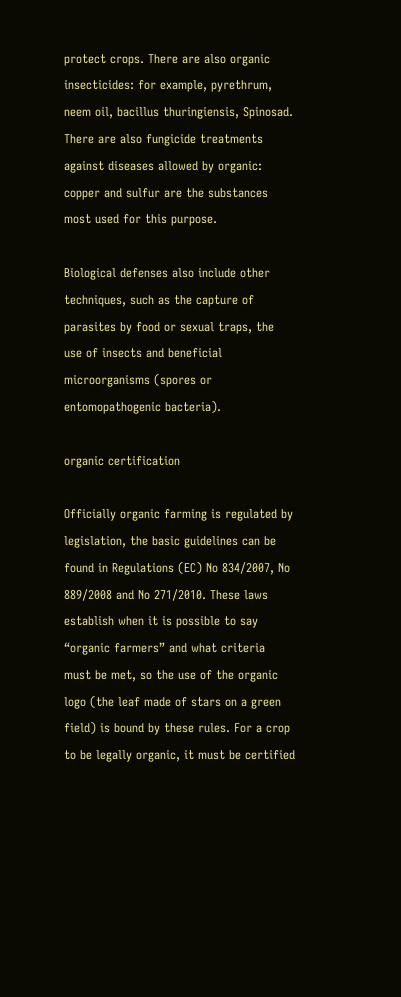protect crops. There are also organic insecticides: for example, pyrethrum, neem oil, bacillus thuringiensis, Spinosad. There are also fungicide treatments against diseases allowed by organic: copper and sulfur are the substances most used for this purpose.

Biological defenses also include other techniques, such as the capture of parasites by food or sexual traps, the use of insects and beneficial microorganisms (spores or entomopathogenic bacteria).

organic certification

Officially organic farming is regulated by legislation, the basic guidelines can be found in Regulations (EC) No 834/2007, No 889/2008 and No 271/2010. These laws establish when it is possible to say “organic farmers” and what criteria must be met, so the use of the organic logo (the leaf made of stars on a green field) is bound by these rules. For a crop to be legally organic, it must be certified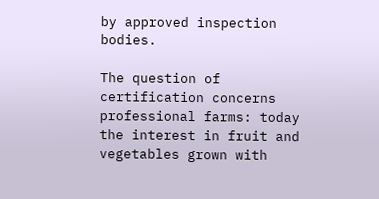by approved inspection bodies.

The question of certification concerns professional farms: today the interest in fruit and vegetables grown with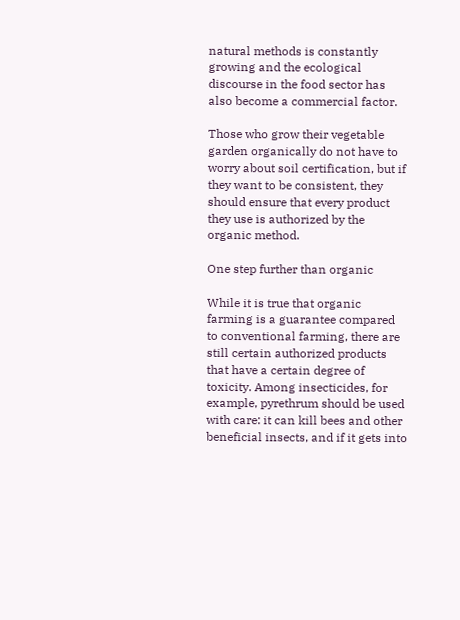natural methods is constantly growing and the ecological discourse in the food sector has also become a commercial factor.

Those who grow their vegetable garden organically do not have to worry about soil certification, but if they want to be consistent, they should ensure that every product they use is authorized by the organic method.

One step further than organic

While it is true that organic farming is a guarantee compared to conventional farming, there are still certain authorized products that have a certain degree of toxicity. Among insecticides, for example, pyrethrum should be used with care: it can kill bees and other beneficial insects, and if it gets into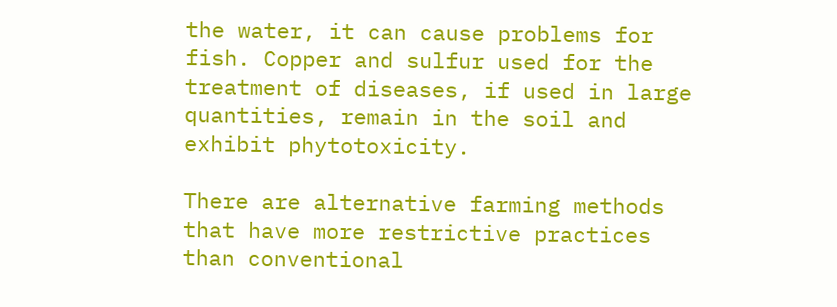the water, it can cause problems for fish. Copper and sulfur used for the treatment of diseases, if used in large quantities, remain in the soil and exhibit phytotoxicity.

There are alternative farming methods that have more restrictive practices than conventional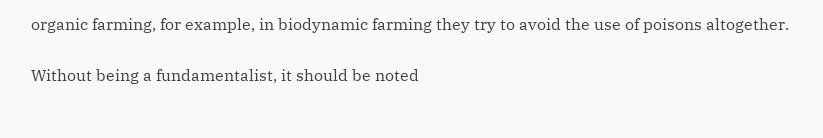organic farming, for example, in biodynamic farming they try to avoid the use of poisons altogether.

Without being a fundamentalist, it should be noted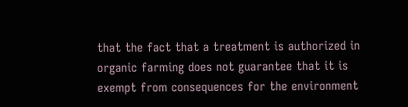that the fact that a treatment is authorized in organic farming does not guarantee that it is exempt from consequences for the environment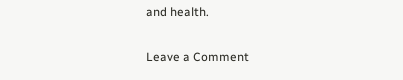and health.

Leave a Comment